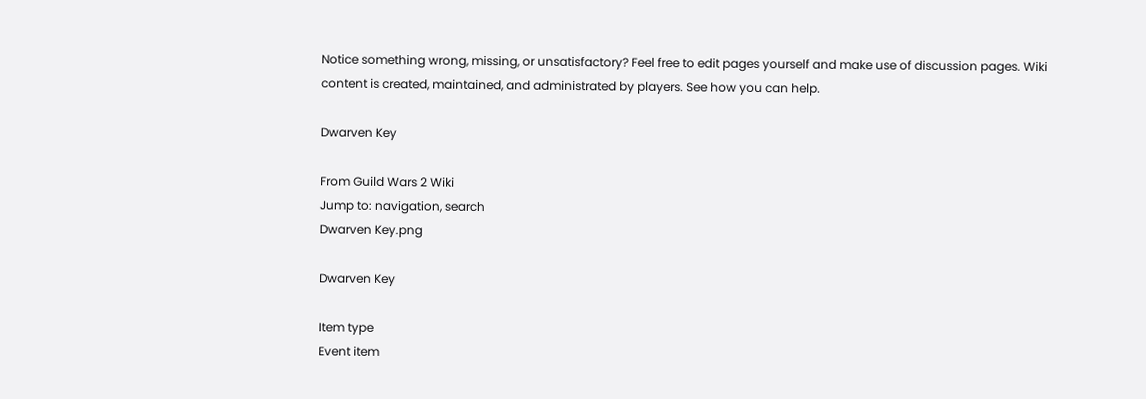Notice something wrong, missing, or unsatisfactory? Feel free to edit pages yourself and make use of discussion pages. Wiki content is created, maintained, and administrated by players. See how you can help.

Dwarven Key

From Guild Wars 2 Wiki
Jump to: navigation, search
Dwarven Key.png

Dwarven Key

Item type
Event item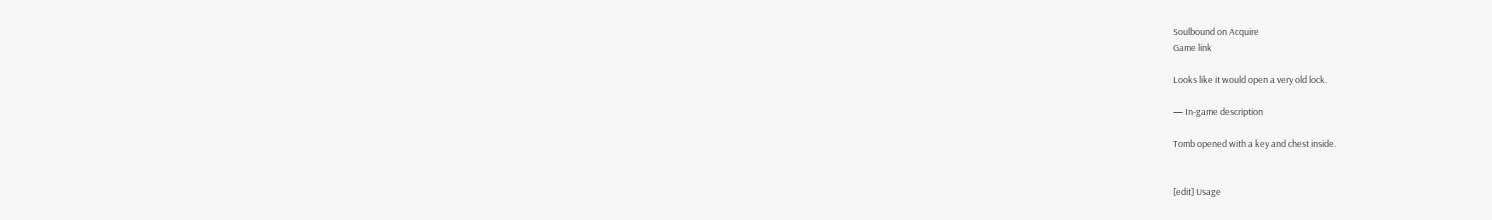Soulbound on Acquire
Game link

Looks like it would open a very old lock.

— In-game description

Tomb opened with a key and chest inside.


[edit] Usage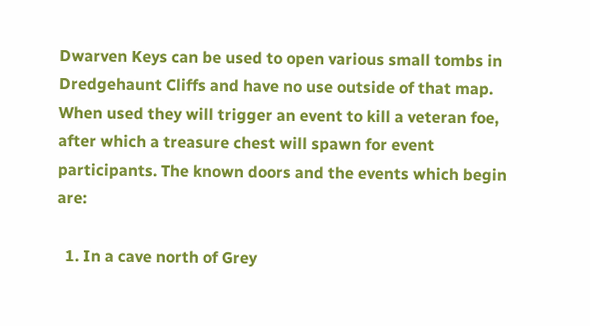Dwarven Keys can be used to open various small tombs in Dredgehaunt Cliffs and have no use outside of that map. When used they will trigger an event to kill a veteran foe, after which a treasure chest will spawn for event participants. The known doors and the events which begin are:

  1. In a cave north of Grey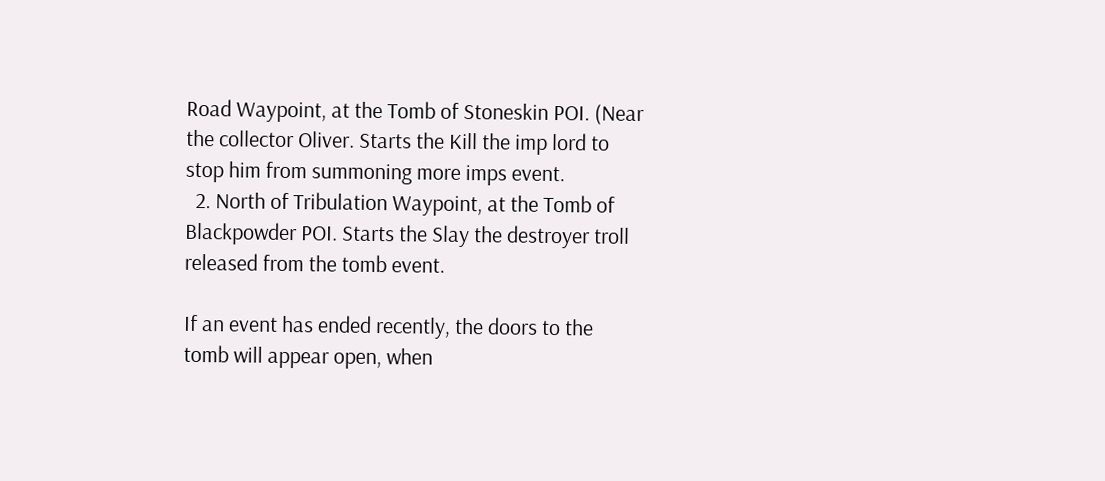Road Waypoint, at the Tomb of Stoneskin POI. (Near the collector Oliver. Starts the Kill the imp lord to stop him from summoning more imps event.
  2. North of Tribulation Waypoint, at the Tomb of Blackpowder POI. Starts the Slay the destroyer troll released from the tomb event.

If an event has ended recently, the doors to the tomb will appear open, when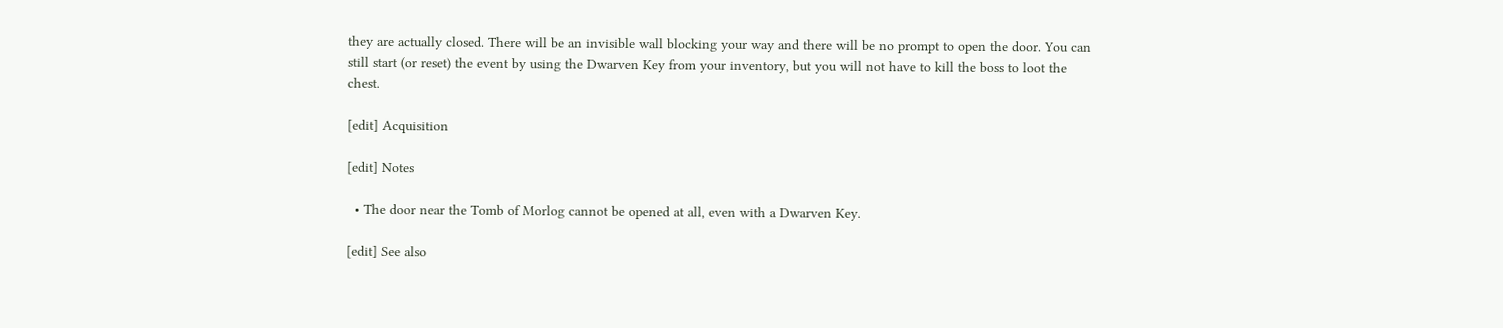they are actually closed. There will be an invisible wall blocking your way and there will be no prompt to open the door. You can still start (or reset) the event by using the Dwarven Key from your inventory, but you will not have to kill the boss to loot the chest.

[edit] Acquisition

[edit] Notes

  • The door near the Tomb of Morlog cannot be opened at all, even with a Dwarven Key.

[edit] See also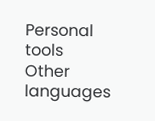Personal tools
Other languages